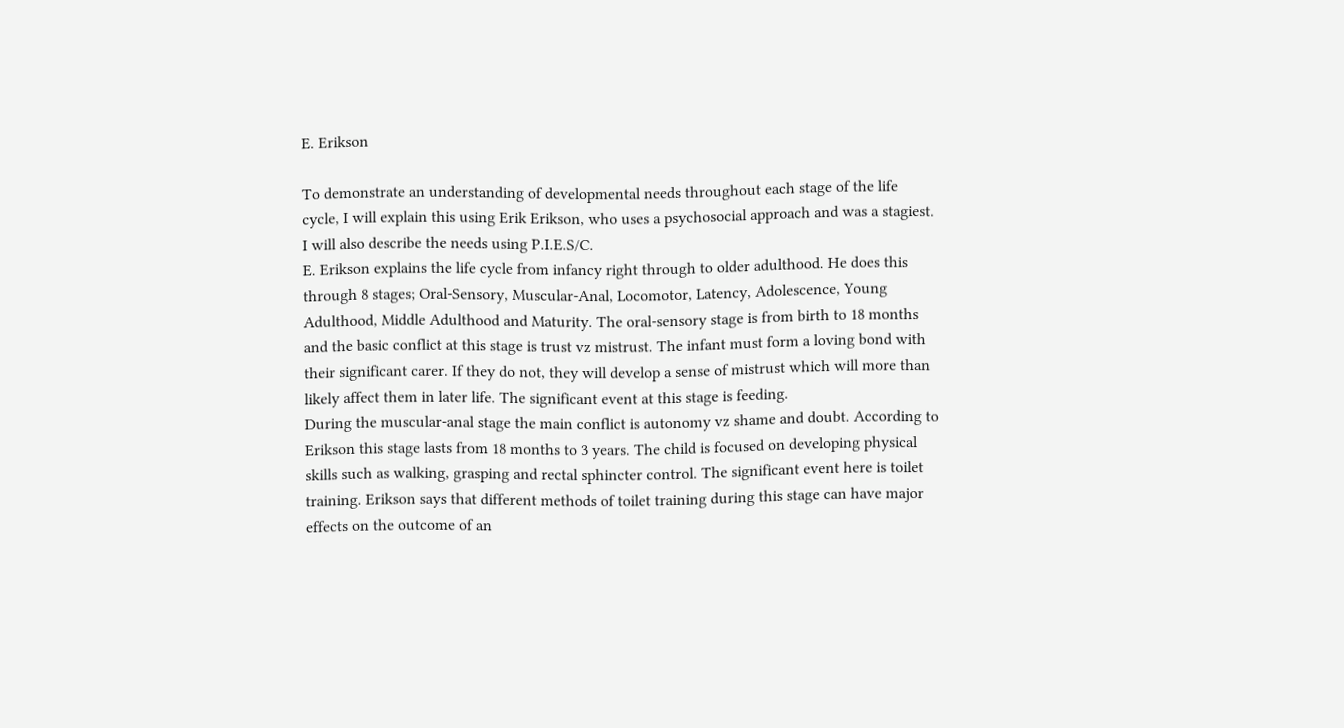E. Erikson

To demonstrate an understanding of developmental needs throughout each stage of the life cycle, I will explain this using Erik Erikson, who uses a psychosocial approach and was a stagiest. I will also describe the needs using P.I.E.S/C.
E. Erikson explains the life cycle from infancy right through to older adulthood. He does this through 8 stages; Oral-Sensory, Muscular-Anal, Locomotor, Latency, Adolescence, Young Adulthood, Middle Adulthood and Maturity. The oral-sensory stage is from birth to 18 months and the basic conflict at this stage is trust vz mistrust. The infant must form a loving bond with their significant carer. If they do not, they will develop a sense of mistrust which will more than likely affect them in later life. The significant event at this stage is feeding.
During the muscular-anal stage the main conflict is autonomy vz shame and doubt. According to Erikson this stage lasts from 18 months to 3 years. The child is focused on developing physical skills such as walking, grasping and rectal sphincter control. The significant event here is toilet training. Erikson says that different methods of toilet training during this stage can have major effects on the outcome of an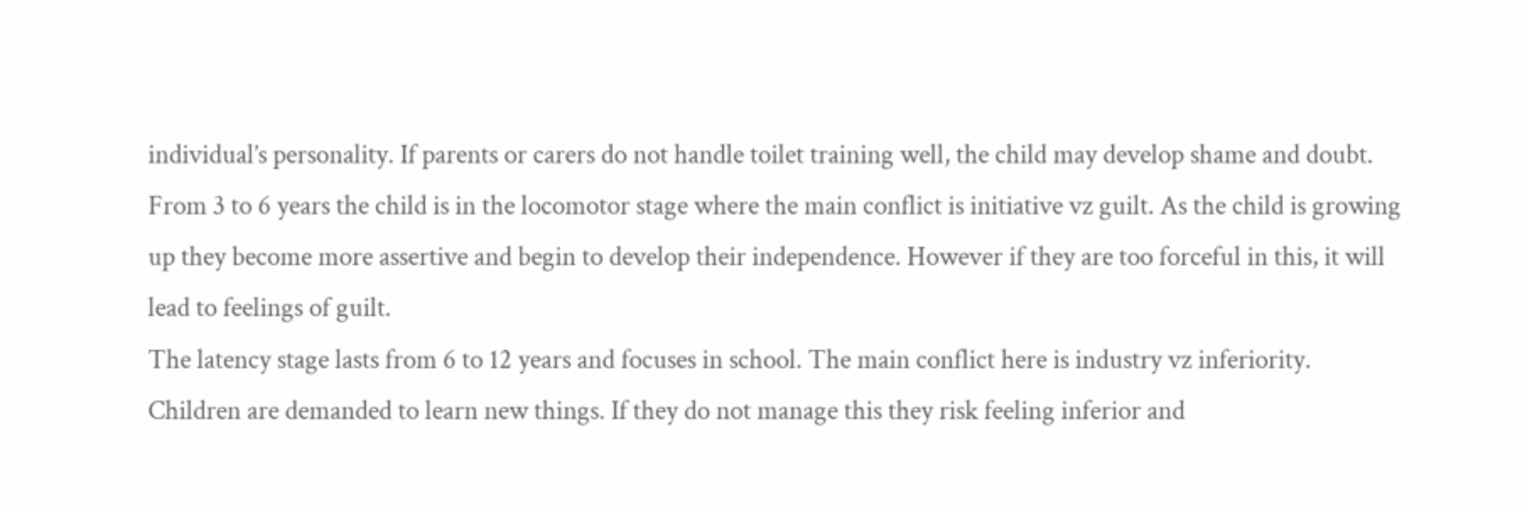individual’s personality. If parents or carers do not handle toilet training well, the child may develop shame and doubt.
From 3 to 6 years the child is in the locomotor stage where the main conflict is initiative vz guilt. As the child is growing up they become more assertive and begin to develop their independence. However if they are too forceful in this, it will lead to feelings of guilt.
The latency stage lasts from 6 to 12 years and focuses in school. The main conflict here is industry vz inferiority. Children are demanded to learn new things. If they do not manage this they risk feeling inferior and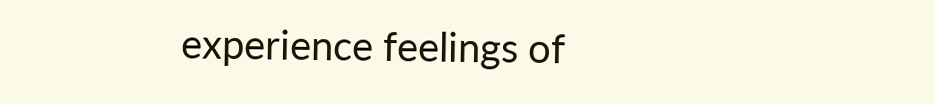experience feelings of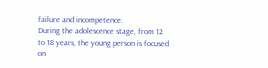failure and incompetence.
During the adolescence stage, from 12 to 18 years, the young person is focused on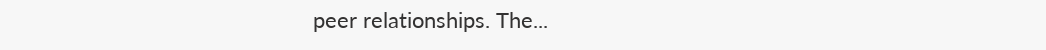peer relationships. The...